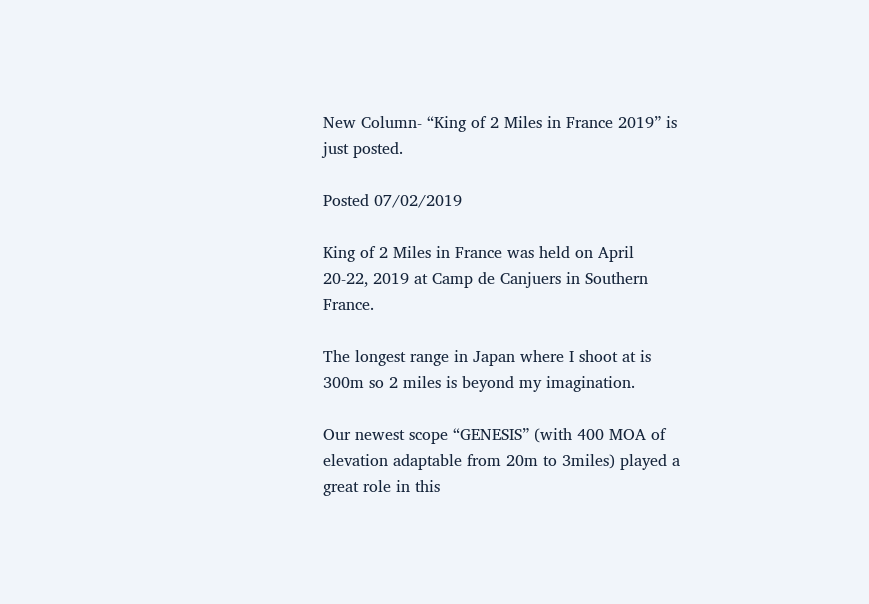New Column- “King of 2 Miles in France 2019” is just posted.

Posted 07/02/2019

King of 2 Miles in France was held on April 20-22, 2019 at Camp de Canjuers in Southern France.

The longest range in Japan where I shoot at is 300m so 2 miles is beyond my imagination.

Our newest scope “GENESIS” (with 400 MOA of elevation adaptable from 20m to 3miles) played a great role in this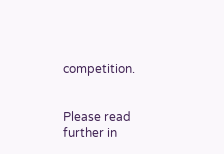competition.


Please read further in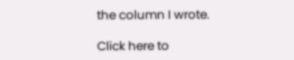the column I wrote.

Click here to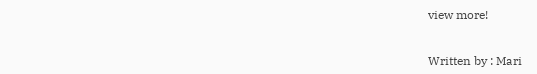view more!


Written by : Mari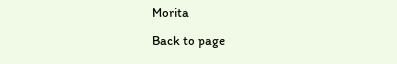Morita

Back to page